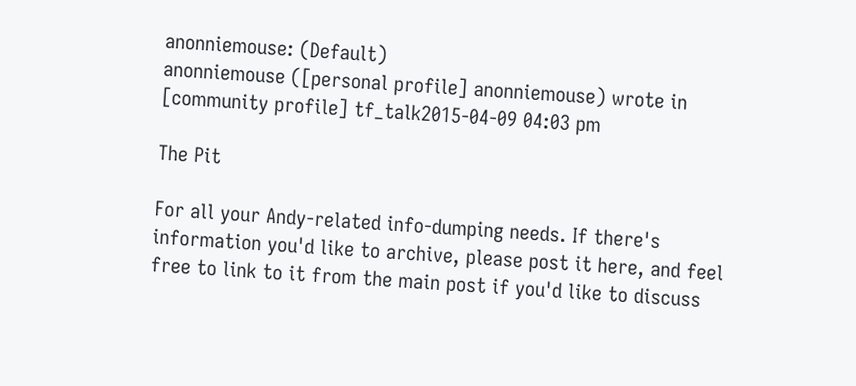anonniemouse: (Default)
anonniemouse ([personal profile] anonniemouse) wrote in [community profile] tf_talk2015-04-09 04:03 pm

The Pit

For all your Andy-related info-dumping needs. If there's information you'd like to archive, please post it here, and feel free to link to it from the main post if you'd like to discuss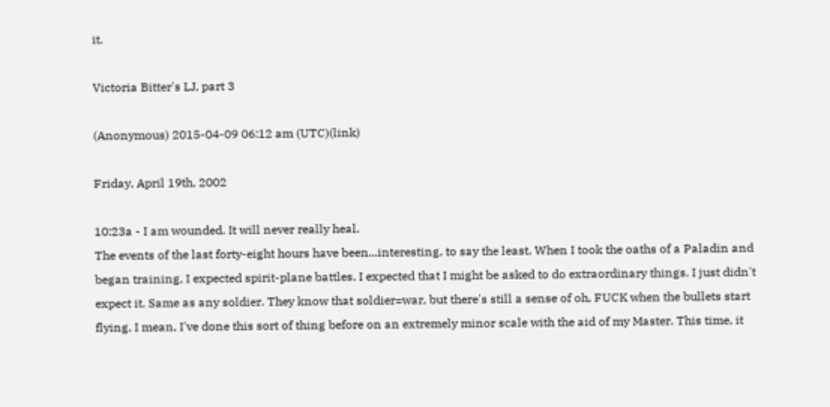it.

Victoria Bitter's LJ, part 3

(Anonymous) 2015-04-09 06:12 am (UTC)(link)

Friday, April 19th, 2002

10:23a - I am wounded. It will never really heal.
The events of the last forty-eight hours have been...interesting, to say the least. When I took the oaths of a Paladin and began training, I expected spirit-plane battles. I expected that I might be asked to do extraordinary things. I just didn't expect it. Same as any soldier. They know that soldier=war, but there's still a sense of oh, FUCK when the bullets start flying. I mean, I've done this sort of thing before on an extremely minor scale with the aid of my Master. This time, it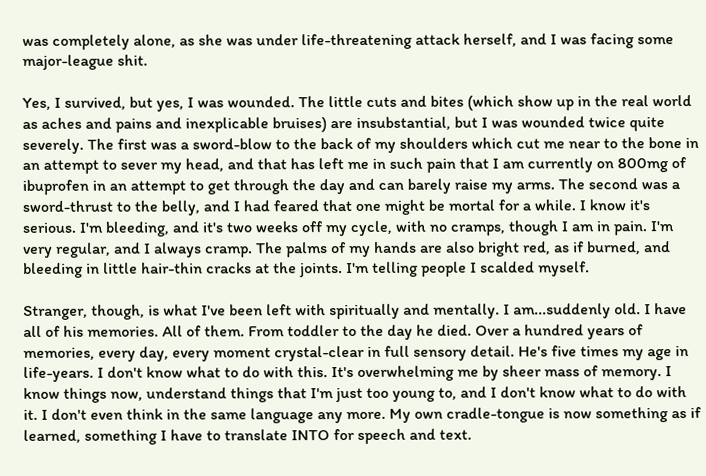was completely alone, as she was under life-threatening attack herself, and I was facing some major-league shit.

Yes, I survived, but yes, I was wounded. The little cuts and bites (which show up in the real world as aches and pains and inexplicable bruises) are insubstantial, but I was wounded twice quite severely. The first was a sword-blow to the back of my shoulders which cut me near to the bone in an attempt to sever my head, and that has left me in such pain that I am currently on 800mg of ibuprofen in an attempt to get through the day and can barely raise my arms. The second was a sword-thrust to the belly, and I had feared that one might be mortal for a while. I know it's serious. I'm bleeding, and it's two weeks off my cycle, with no cramps, though I am in pain. I'm very regular, and I always cramp. The palms of my hands are also bright red, as if burned, and bleeding in little hair-thin cracks at the joints. I'm telling people I scalded myself.

Stranger, though, is what I've been left with spiritually and mentally. I am...suddenly old. I have all of his memories. All of them. From toddler to the day he died. Over a hundred years of memories, every day, every moment crystal-clear in full sensory detail. He's five times my age in life-years. I don't know what to do with this. It's overwhelming me by sheer mass of memory. I know things now, understand things that I'm just too young to, and I don't know what to do with it. I don't even think in the same language any more. My own cradle-tongue is now something as if learned, something I have to translate INTO for speech and text.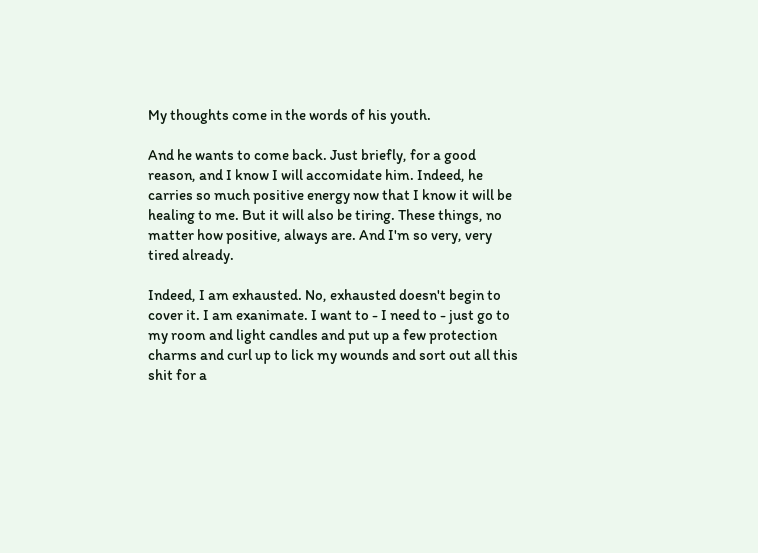My thoughts come in the words of his youth.

And he wants to come back. Just briefly, for a good reason, and I know I will accomidate him. Indeed, he carries so much positive energy now that I know it will be healing to me. But it will also be tiring. These things, no matter how positive, always are. And I'm so very, very tired already.

Indeed, I am exhausted. No, exhausted doesn't begin to cover it. I am exanimate. I want to - I need to - just go to my room and light candles and put up a few protection charms and curl up to lick my wounds and sort out all this shit for a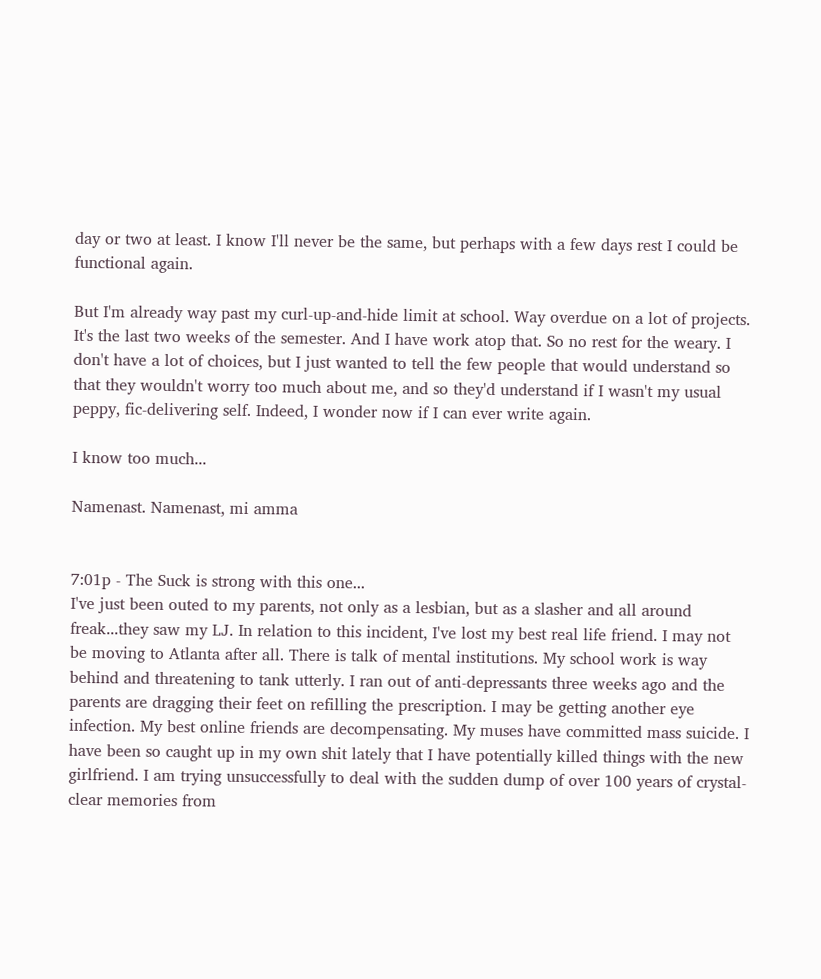day or two at least. I know I'll never be the same, but perhaps with a few days rest I could be functional again.

But I'm already way past my curl-up-and-hide limit at school. Way overdue on a lot of projects. It's the last two weeks of the semester. And I have work atop that. So no rest for the weary. I don't have a lot of choices, but I just wanted to tell the few people that would understand so that they wouldn't worry too much about me, and so they'd understand if I wasn't my usual peppy, fic-delivering self. Indeed, I wonder now if I can ever write again.

I know too much...

Namenast. Namenast, mi amma


7:01p - The Suck is strong with this one...
I've just been outed to my parents, not only as a lesbian, but as a slasher and all around freak...they saw my LJ. In relation to this incident, I've lost my best real life friend. I may not be moving to Atlanta after all. There is talk of mental institutions. My school work is way behind and threatening to tank utterly. I ran out of anti-depressants three weeks ago and the parents are dragging their feet on refilling the prescription. I may be getting another eye infection. My best online friends are decompensating. My muses have committed mass suicide. I have been so caught up in my own shit lately that I have potentially killed things with the new girlfriend. I am trying unsuccessfully to deal with the sudden dump of over 100 years of crystal-clear memories from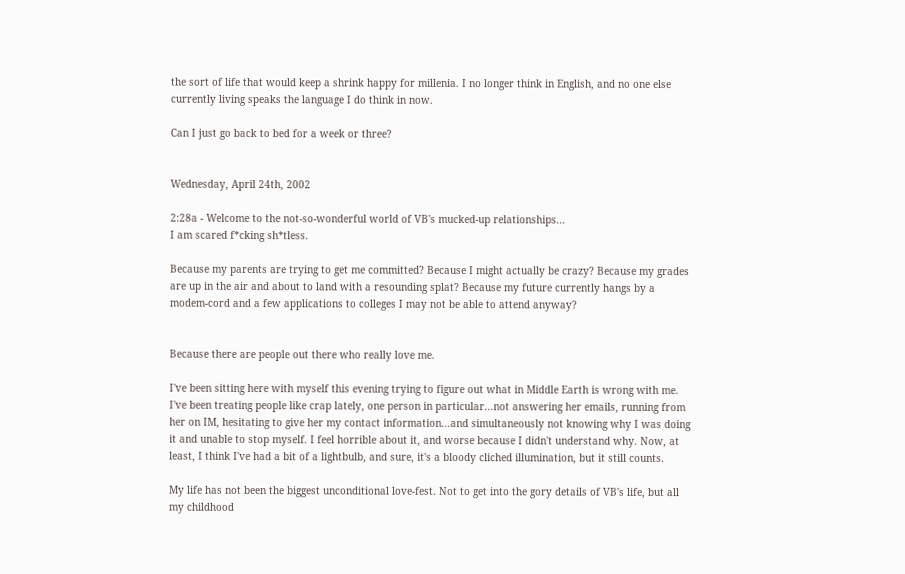the sort of life that would keep a shrink happy for millenia. I no longer think in English, and no one else currently living speaks the language I do think in now.

Can I just go back to bed for a week or three?


Wednesday, April 24th, 2002

2:28a - Welcome to the not-so-wonderful world of VB's mucked-up relationships...
I am scared f*cking sh*tless.

Because my parents are trying to get me committed? Because I might actually be crazy? Because my grades are up in the air and about to land with a resounding splat? Because my future currently hangs by a modem-cord and a few applications to colleges I may not be able to attend anyway?


Because there are people out there who really love me.

I've been sitting here with myself this evening trying to figure out what in Middle Earth is wrong with me. I've been treating people like crap lately, one person in particular...not answering her emails, running from her on IM, hesitating to give her my contact information...and simultaneously not knowing why I was doing it and unable to stop myself. I feel horrible about it, and worse because I didn't understand why. Now, at least, I think I've had a bit of a lightbulb, and sure, it's a bloody cliched illumination, but it still counts.

My life has not been the biggest unconditional love-fest. Not to get into the gory details of VB's life, but all my childhood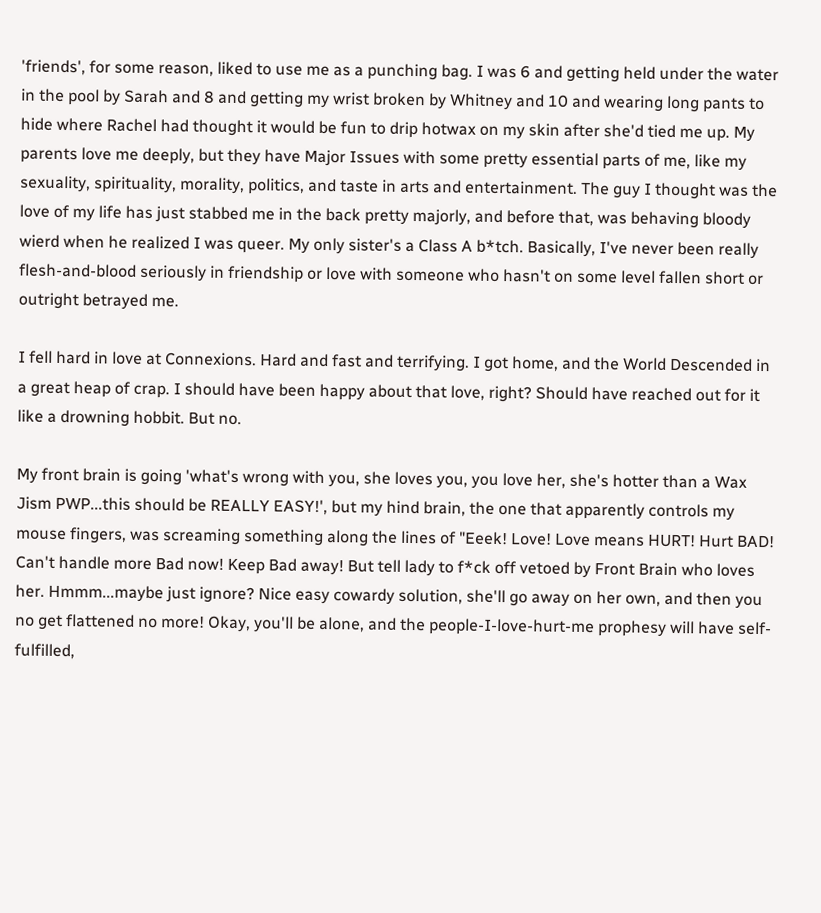'friends', for some reason, liked to use me as a punching bag. I was 6 and getting held under the water in the pool by Sarah and 8 and getting my wrist broken by Whitney and 10 and wearing long pants to hide where Rachel had thought it would be fun to drip hotwax on my skin after she'd tied me up. My parents love me deeply, but they have Major Issues with some pretty essential parts of me, like my sexuality, spirituality, morality, politics, and taste in arts and entertainment. The guy I thought was the love of my life has just stabbed me in the back pretty majorly, and before that, was behaving bloody wierd when he realized I was queer. My only sister's a Class A b*tch. Basically, I've never been really flesh-and-blood seriously in friendship or love with someone who hasn't on some level fallen short or outright betrayed me.

I fell hard in love at Connexions. Hard and fast and terrifying. I got home, and the World Descended in a great heap of crap. I should have been happy about that love, right? Should have reached out for it like a drowning hobbit. But no.

My front brain is going 'what's wrong with you, she loves you, you love her, she's hotter than a Wax Jism PWP...this should be REALLY EASY!', but my hind brain, the one that apparently controls my mouse fingers, was screaming something along the lines of "Eeek! Love! Love means HURT! Hurt BAD! Can't handle more Bad now! Keep Bad away! But tell lady to f*ck off vetoed by Front Brain who loves her. Hmmm...maybe just ignore? Nice easy cowardy solution, she'll go away on her own, and then you no get flattened no more! Okay, you'll be alone, and the people-I-love-hurt-me prophesy will have self-fulfilled,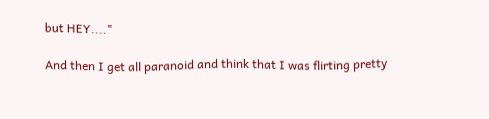but HEY...."

And then I get all paranoid and think that I was flirting pretty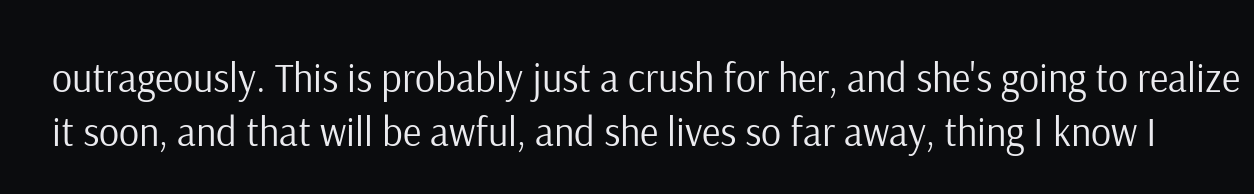outrageously. This is probably just a crush for her, and she's going to realize it soon, and that will be awful, and she lives so far away, thing I know I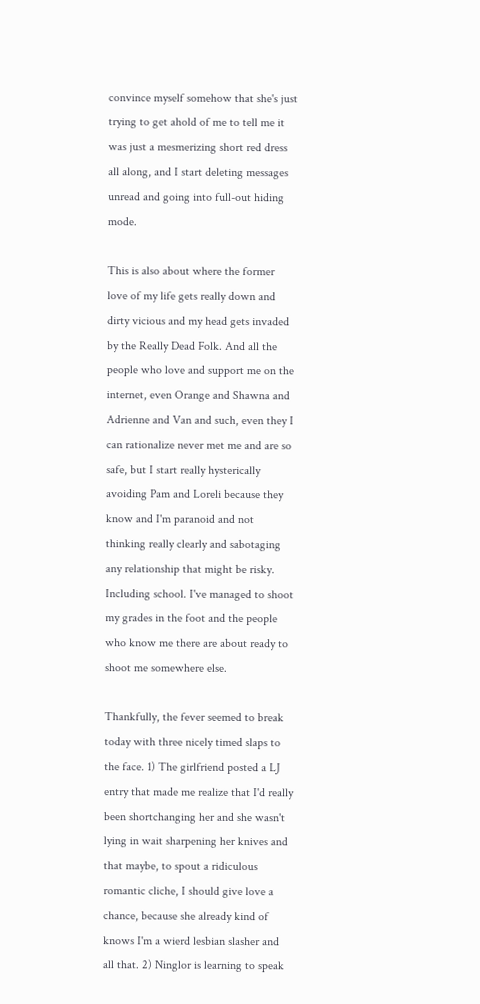convince myself somehow that she's just trying to get ahold of me to tell me it was just a mesmerizing short red dress all along, and I start deleting messages unread and going into full-out hiding mode.

This is also about where the former love of my life gets really down and dirty vicious and my head gets invaded by the Really Dead Folk. And all the people who love and support me on the internet, even Orange and Shawna and Adrienne and Van and such, even they I can rationalize never met me and are so safe, but I start really hysterically avoiding Pam and Loreli because they know and I'm paranoid and not thinking really clearly and sabotaging any relationship that might be risky. Including school. I've managed to shoot my grades in the foot and the people who know me there are about ready to shoot me somewhere else.

Thankfully, the fever seemed to break today with three nicely timed slaps to the face. 1) The girlfriend posted a LJ entry that made me realize that I'd really been shortchanging her and she wasn't lying in wait sharpening her knives and that maybe, to spout a ridiculous romantic cliche, I should give love a chance, because she already kind of knows I'm a wierd lesbian slasher and all that. 2) Ninglor is learning to speak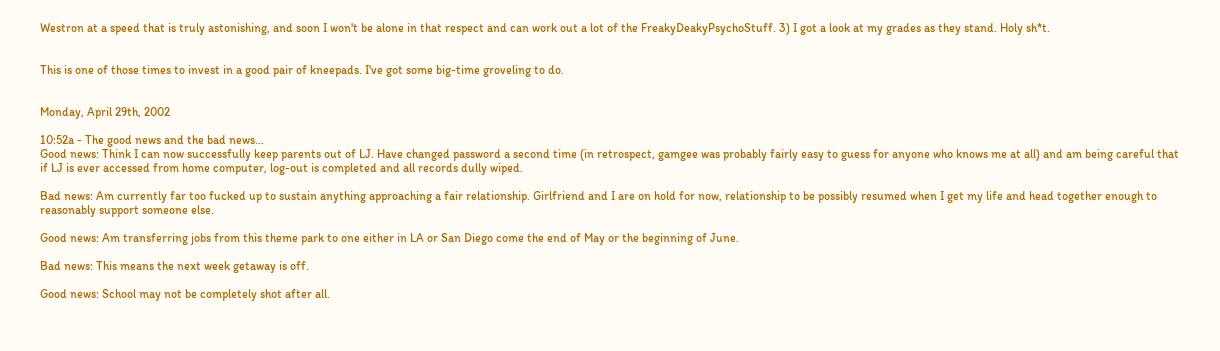Westron at a speed that is truly astonishing, and soon I won't be alone in that respect and can work out a lot of the FreakyDeakyPsychoStuff. 3) I got a look at my grades as they stand. Holy sh*t.


This is one of those times to invest in a good pair of kneepads. I've got some big-time groveling to do.


Monday, April 29th, 2002

10:52a - The good news and the bad news...
Good news: Think I can now successfully keep parents out of LJ. Have changed password a second time (in retrospect, gamgee was probably fairly easy to guess for anyone who knows me at all) and am being careful that if LJ is ever accessed from home computer, log-out is completed and all records dully wiped.

Bad news: Am currently far too fucked up to sustain anything approaching a fair relationship. Girlfriend and I are on hold for now, relationship to be possibly resumed when I get my life and head together enough to reasonably support someone else.

Good news: Am transferring jobs from this theme park to one either in LA or San Diego come the end of May or the beginning of June.

Bad news: This means the next week getaway is off.

Good news: School may not be completely shot after all.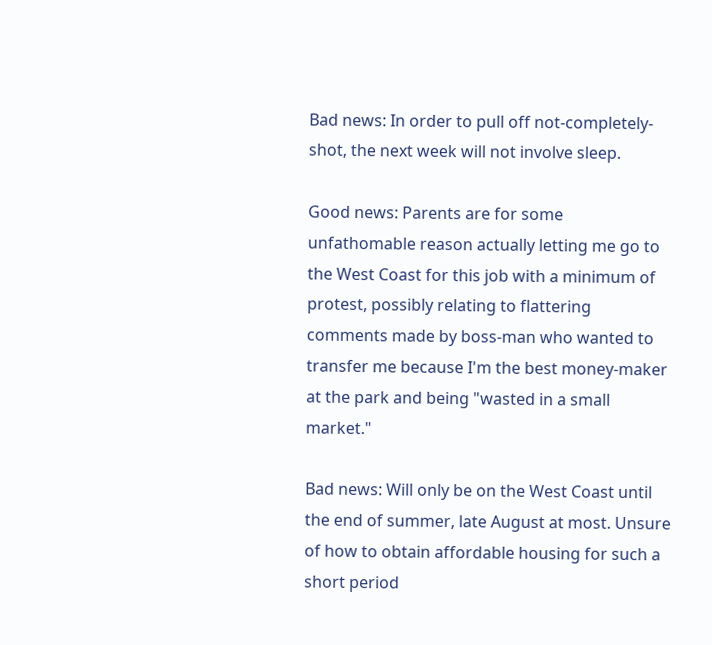Bad news: In order to pull off not-completely-shot, the next week will not involve sleep.

Good news: Parents are for some unfathomable reason actually letting me go to the West Coast for this job with a minimum of protest, possibly relating to flattering comments made by boss-man who wanted to transfer me because I'm the best money-maker at the park and being "wasted in a small market."

Bad news: Will only be on the West Coast until the end of summer, late August at most. Unsure of how to obtain affordable housing for such a short period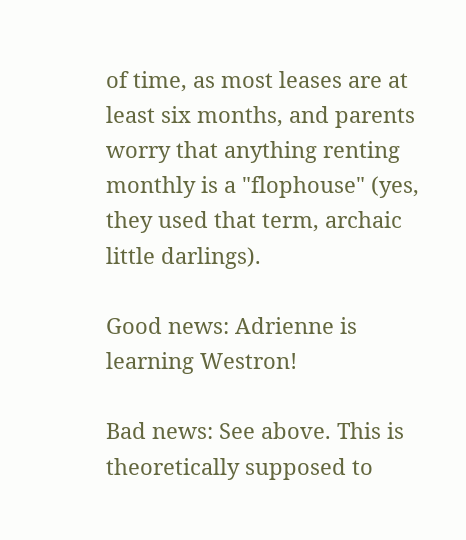of time, as most leases are at least six months, and parents worry that anything renting monthly is a "flophouse" (yes, they used that term, archaic little darlings).

Good news: Adrienne is learning Westron!

Bad news: See above. This is theoretically supposed to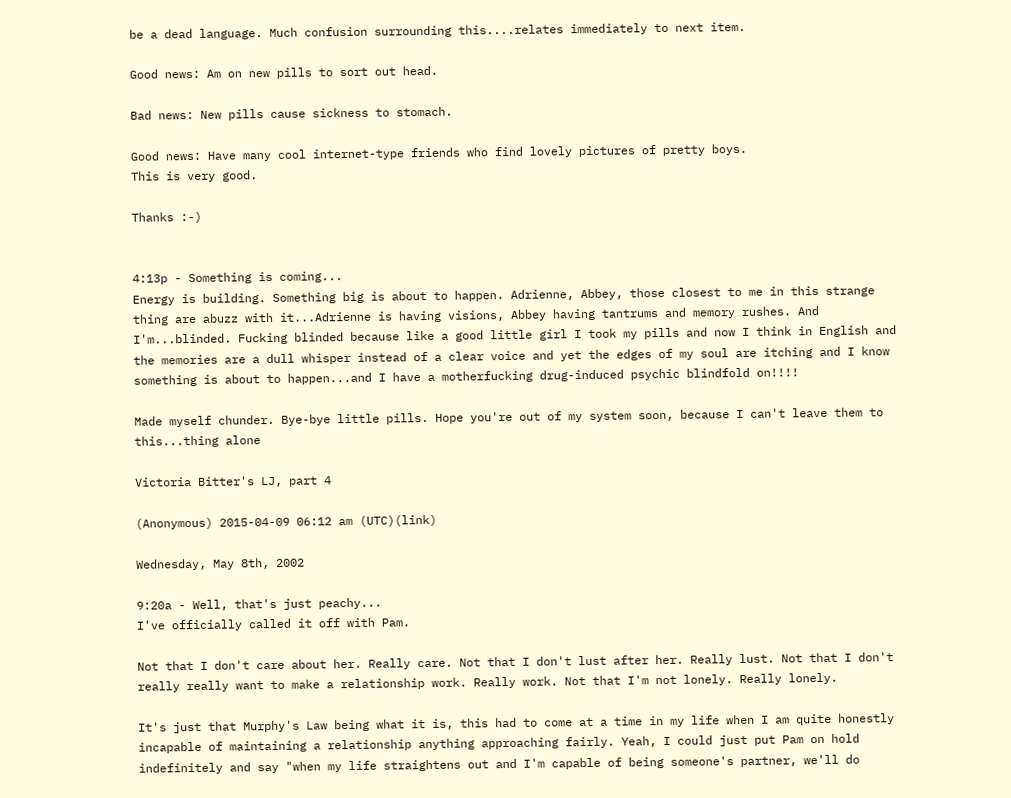be a dead language. Much confusion surrounding this....relates immediately to next item.

Good news: Am on new pills to sort out head.

Bad news: New pills cause sickness to stomach.

Good news: Have many cool internet-type friends who find lovely pictures of pretty boys.
This is very good.

Thanks :-)


4:13p - Something is coming...
Energy is building. Something big is about to happen. Adrienne, Abbey, those closest to me in this strange thing are abuzz with it...Adrienne is having visions, Abbey having tantrums and memory rushes. And I'm...blinded. Fucking blinded because like a good little girl I took my pills and now I think in English and the memories are a dull whisper instead of a clear voice and yet the edges of my soul are itching and I know something is about to happen...and I have a motherfucking drug-induced psychic blindfold on!!!!

Made myself chunder. Bye-bye little pills. Hope you're out of my system soon, because I can't leave them to this...thing alone

Victoria Bitter's LJ, part 4

(Anonymous) 2015-04-09 06:12 am (UTC)(link)

Wednesday, May 8th, 2002

9:20a - Well, that's just peachy...
I've officially called it off with Pam.

Not that I don't care about her. Really care. Not that I don't lust after her. Really lust. Not that I don't really really want to make a relationship work. Really work. Not that I'm not lonely. Really lonely.

It's just that Murphy's Law being what it is, this had to come at a time in my life when I am quite honestly incapable of maintaining a relationship anything approaching fairly. Yeah, I could just put Pam on hold indefinitely and say "when my life straightens out and I'm capable of being someone's partner, we'll do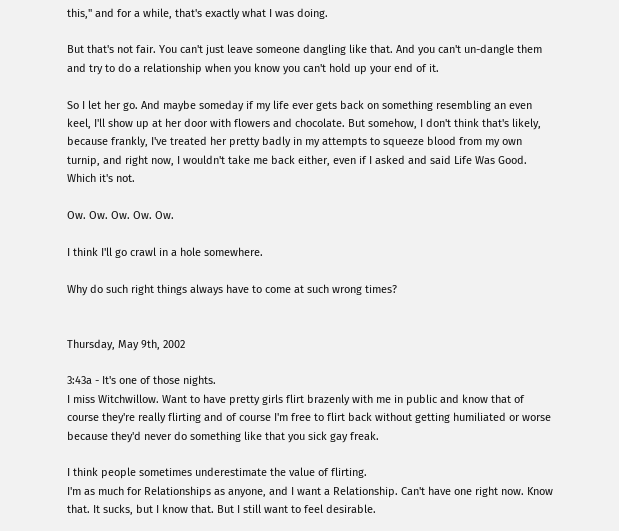this," and for a while, that's exactly what I was doing.

But that's not fair. You can't just leave someone dangling like that. And you can't un-dangle them and try to do a relationship when you know you can't hold up your end of it.

So I let her go. And maybe someday if my life ever gets back on something resembling an even keel, I'll show up at her door with flowers and chocolate. But somehow, I don't think that's likely, because frankly, I've treated her pretty badly in my attempts to squeeze blood from my own turnip, and right now, I wouldn't take me back either, even if I asked and said Life Was Good. Which it's not.

Ow. Ow. Ow. Ow. Ow.

I think I'll go crawl in a hole somewhere.

Why do such right things always have to come at such wrong times?


Thursday, May 9th, 2002

3:43a - It's one of those nights.
I miss Witchwillow. Want to have pretty girls flirt brazenly with me in public and know that of course they're really flirting and of course I'm free to flirt back without getting humiliated or worse because they'd never do something like that you sick gay freak.

I think people sometimes underestimate the value of flirting.
I'm as much for Relationships as anyone, and I want a Relationship. Can't have one right now. Know that. It sucks, but I know that. But I still want to feel desirable.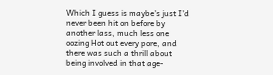Which I guess is maybe's just I'd never been hit on before by another lass, much less one oozing Hot out every pore, and there was such a thrill about being involved in that age-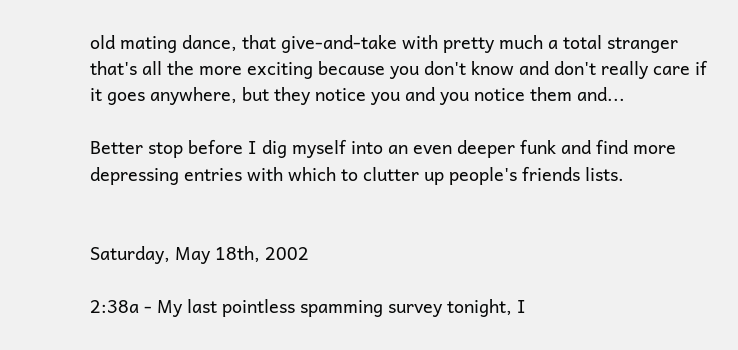old mating dance, that give-and-take with pretty much a total stranger that's all the more exciting because you don't know and don't really care if it goes anywhere, but they notice you and you notice them and...

Better stop before I dig myself into an even deeper funk and find more depressing entries with which to clutter up people's friends lists.


Saturday, May 18th, 2002

2:38a - My last pointless spamming survey tonight, I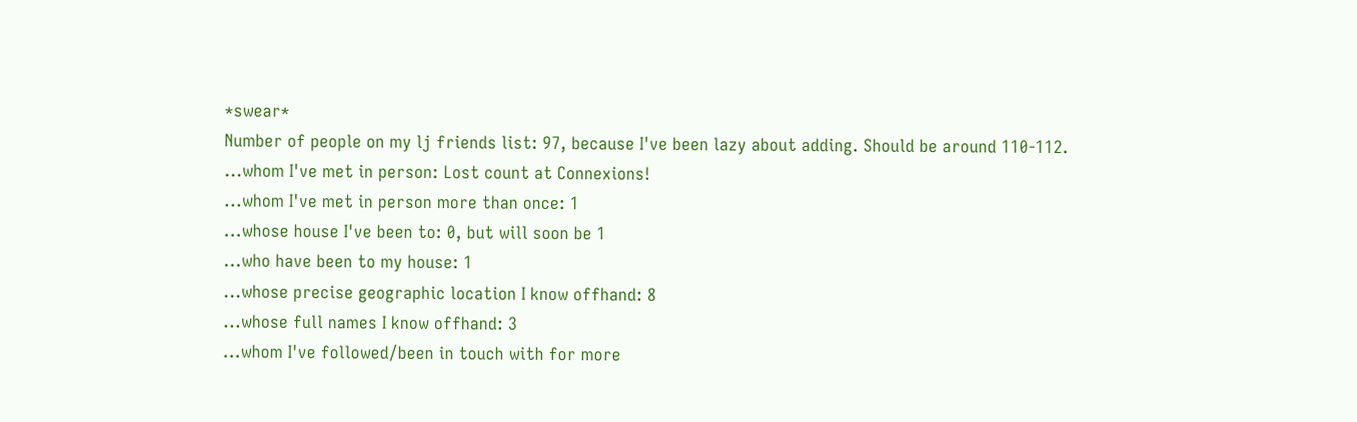*swear*
Number of people on my lj friends list: 97, because I've been lazy about adding. Should be around 110-112.
...whom I've met in person: Lost count at Connexions!
...whom I've met in person more than once: 1
...whose house I've been to: 0, but will soon be 1
...who have been to my house: 1
...whose precise geographic location I know offhand: 8
...whose full names I know offhand: 3
...whom I've followed/been in touch with for more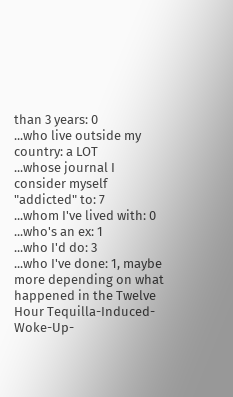than 3 years: 0
...who live outside my country: a LOT
...whose journal I consider myself "addicted" to: 7
...whom I've lived with: 0
...who's an ex: 1
...who I'd do: 3
...who I've done: 1, maybe more depending on what happened in the Twelve Hour Tequilla-Induced-Woke-Up-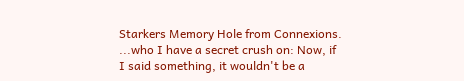Starkers Memory Hole from Connexions.
...who I have a secret crush on: Now, if I said something, it wouldn't be a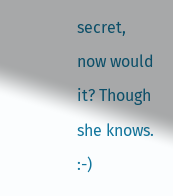secret, now would it? Though she knows. :-)